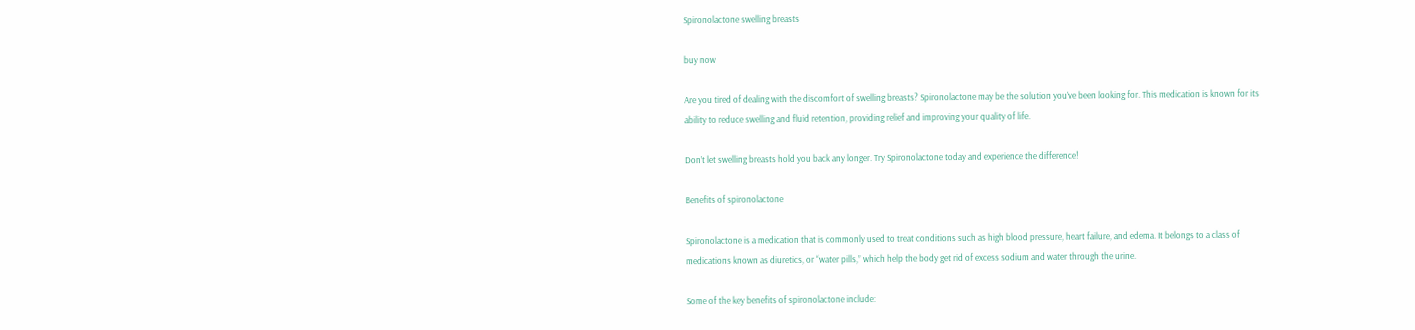Spironolactone swelling breasts

buy now

Are you tired of dealing with the discomfort of swelling breasts? Spironolactone may be the solution you’ve been looking for. This medication is known for its ability to reduce swelling and fluid retention, providing relief and improving your quality of life.

Don’t let swelling breasts hold you back any longer. Try Spironolactone today and experience the difference!

Benefits of spironolactone

Spironolactone is a medication that is commonly used to treat conditions such as high blood pressure, heart failure, and edema. It belongs to a class of medications known as diuretics, or “water pills,” which help the body get rid of excess sodium and water through the urine.

Some of the key benefits of spironolactone include: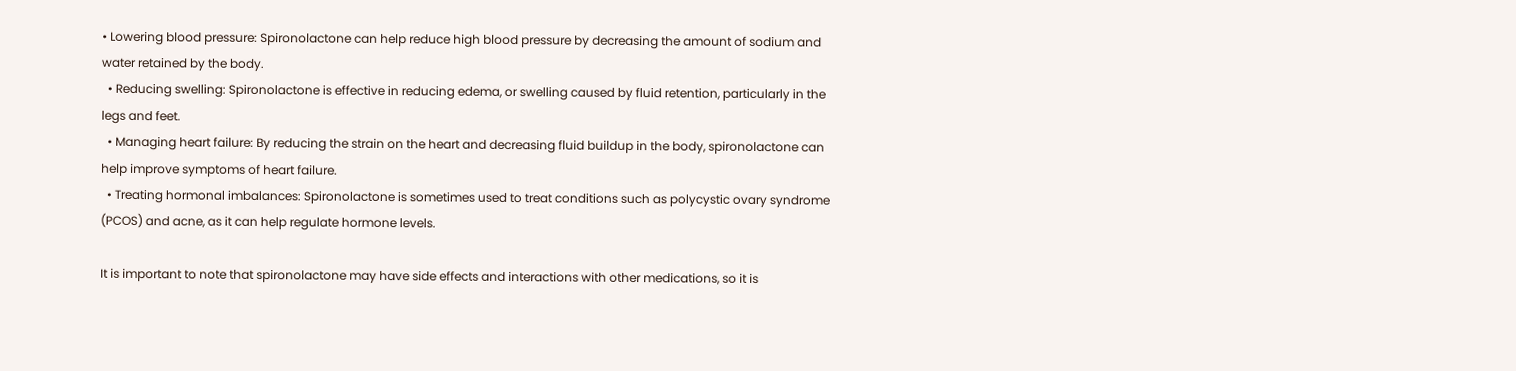• Lowering blood pressure: Spironolactone can help reduce high blood pressure by decreasing the amount of sodium and water retained by the body.
  • Reducing swelling: Spironolactone is effective in reducing edema, or swelling caused by fluid retention, particularly in the legs and feet.
  • Managing heart failure: By reducing the strain on the heart and decreasing fluid buildup in the body, spironolactone can help improve symptoms of heart failure.
  • Treating hormonal imbalances: Spironolactone is sometimes used to treat conditions such as polycystic ovary syndrome (PCOS) and acne, as it can help regulate hormone levels.

It is important to note that spironolactone may have side effects and interactions with other medications, so it is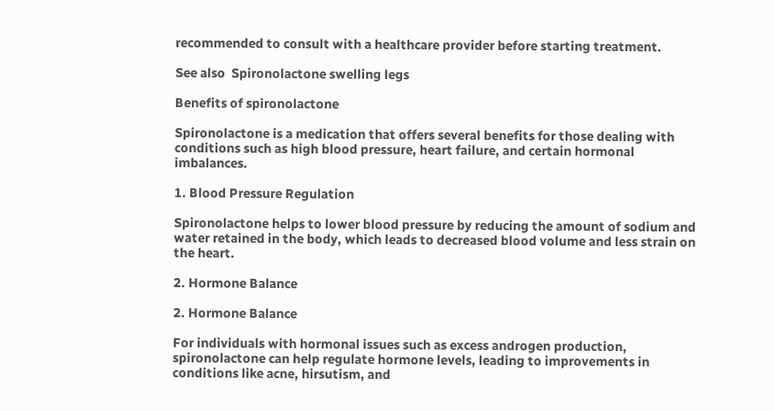recommended to consult with a healthcare provider before starting treatment.

See also  Spironolactone swelling legs

Benefits of spironolactone

Spironolactone is a medication that offers several benefits for those dealing with conditions such as high blood pressure, heart failure, and certain hormonal imbalances.

1. Blood Pressure Regulation

Spironolactone helps to lower blood pressure by reducing the amount of sodium and water retained in the body, which leads to decreased blood volume and less strain on the heart.

2. Hormone Balance

2. Hormone Balance

For individuals with hormonal issues such as excess androgen production, spironolactone can help regulate hormone levels, leading to improvements in conditions like acne, hirsutism, and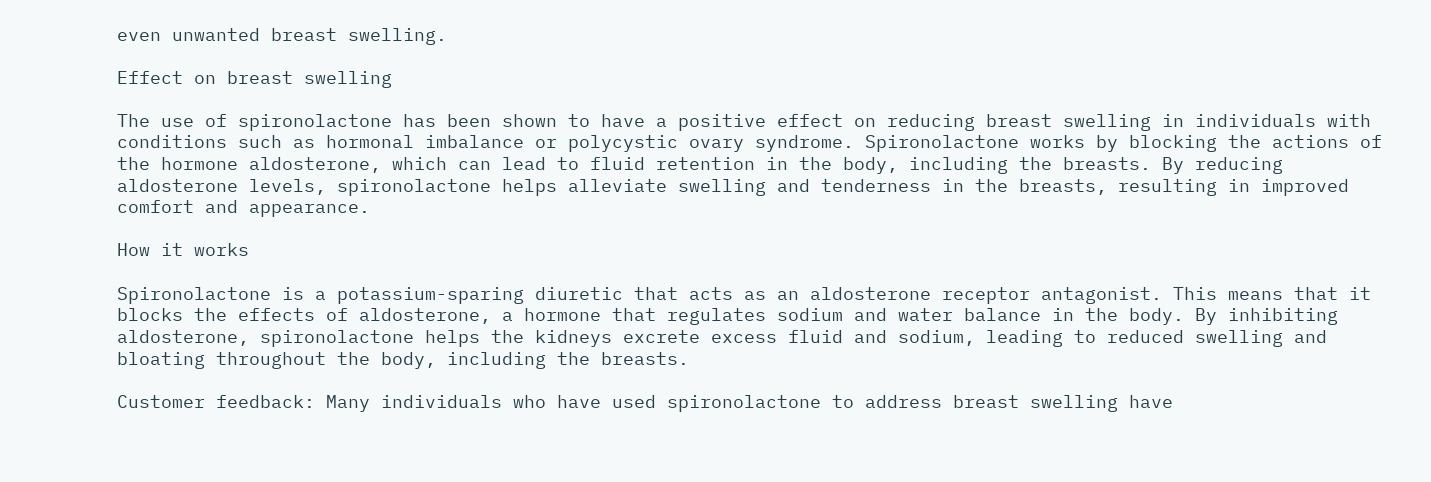even unwanted breast swelling.

Effect on breast swelling

The use of spironolactone has been shown to have a positive effect on reducing breast swelling in individuals with conditions such as hormonal imbalance or polycystic ovary syndrome. Spironolactone works by blocking the actions of the hormone aldosterone, which can lead to fluid retention in the body, including the breasts. By reducing aldosterone levels, spironolactone helps alleviate swelling and tenderness in the breasts, resulting in improved comfort and appearance.

How it works

Spironolactone is a potassium-sparing diuretic that acts as an aldosterone receptor antagonist. This means that it blocks the effects of aldosterone, a hormone that regulates sodium and water balance in the body. By inhibiting aldosterone, spironolactone helps the kidneys excrete excess fluid and sodium, leading to reduced swelling and bloating throughout the body, including the breasts.

Customer feedback: Many individuals who have used spironolactone to address breast swelling have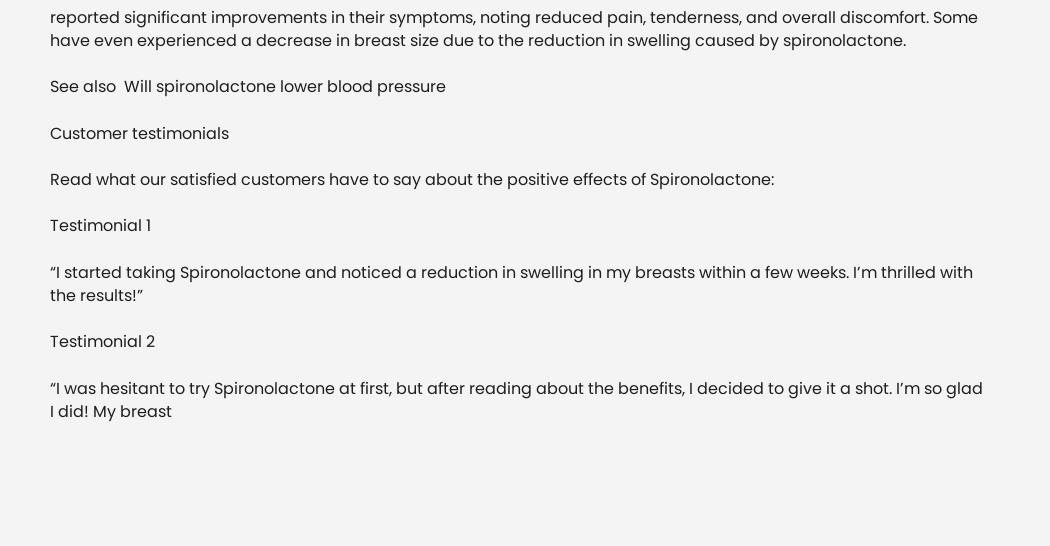reported significant improvements in their symptoms, noting reduced pain, tenderness, and overall discomfort. Some have even experienced a decrease in breast size due to the reduction in swelling caused by spironolactone.

See also  Will spironolactone lower blood pressure

Customer testimonials

Read what our satisfied customers have to say about the positive effects of Spironolactone:

Testimonial 1

“I started taking Spironolactone and noticed a reduction in swelling in my breasts within a few weeks. I’m thrilled with the results!”

Testimonial 2

“I was hesitant to try Spironolactone at first, but after reading about the benefits, I decided to give it a shot. I’m so glad I did! My breast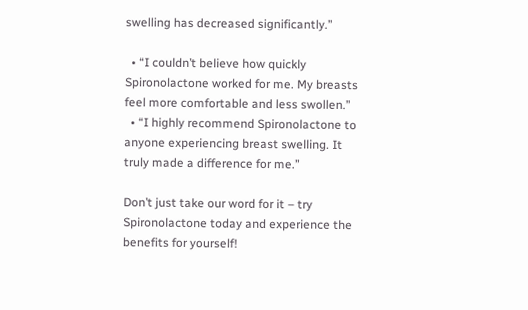swelling has decreased significantly.”

  • “I couldn’t believe how quickly Spironolactone worked for me. My breasts feel more comfortable and less swollen.”
  • “I highly recommend Spironolactone to anyone experiencing breast swelling. It truly made a difference for me.”

Don’t just take our word for it – try Spironolactone today and experience the benefits for yourself!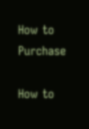How to Purchase

How to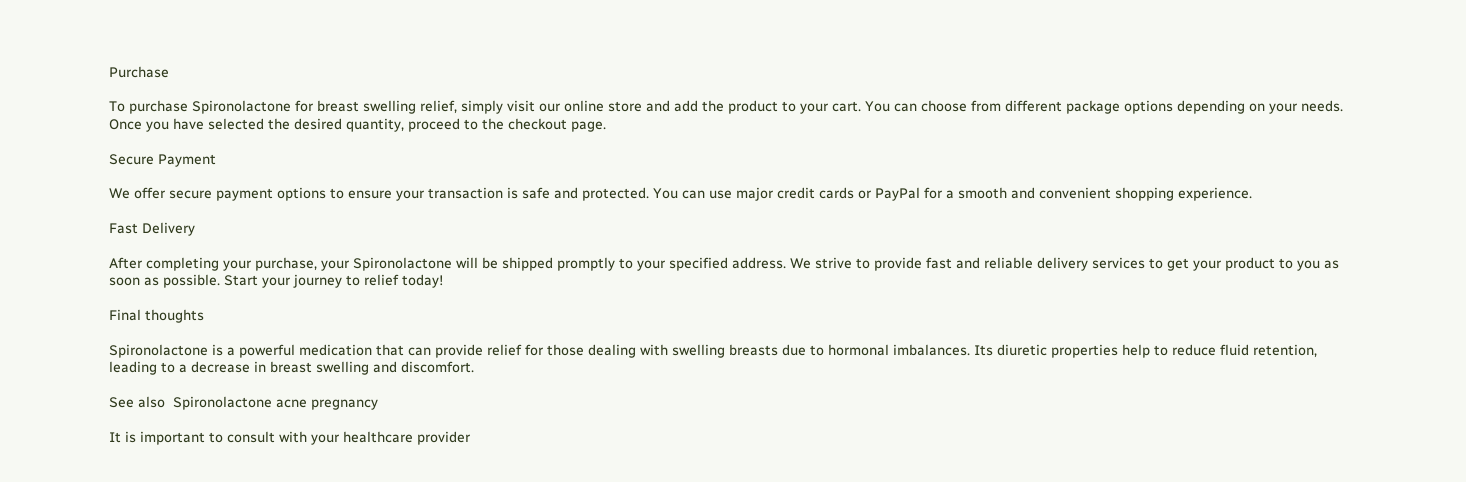Purchase

To purchase Spironolactone for breast swelling relief, simply visit our online store and add the product to your cart. You can choose from different package options depending on your needs. Once you have selected the desired quantity, proceed to the checkout page.

Secure Payment

We offer secure payment options to ensure your transaction is safe and protected. You can use major credit cards or PayPal for a smooth and convenient shopping experience.

Fast Delivery

After completing your purchase, your Spironolactone will be shipped promptly to your specified address. We strive to provide fast and reliable delivery services to get your product to you as soon as possible. Start your journey to relief today!

Final thoughts

Spironolactone is a powerful medication that can provide relief for those dealing with swelling breasts due to hormonal imbalances. Its diuretic properties help to reduce fluid retention, leading to a decrease in breast swelling and discomfort.

See also  Spironolactone acne pregnancy

It is important to consult with your healthcare provider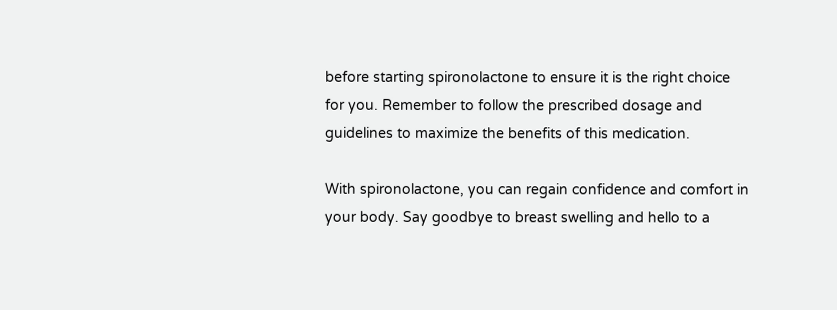before starting spironolactone to ensure it is the right choice for you. Remember to follow the prescribed dosage and guidelines to maximize the benefits of this medication.

With spironolactone, you can regain confidence and comfort in your body. Say goodbye to breast swelling and hello to a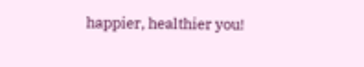happier, healthier you!